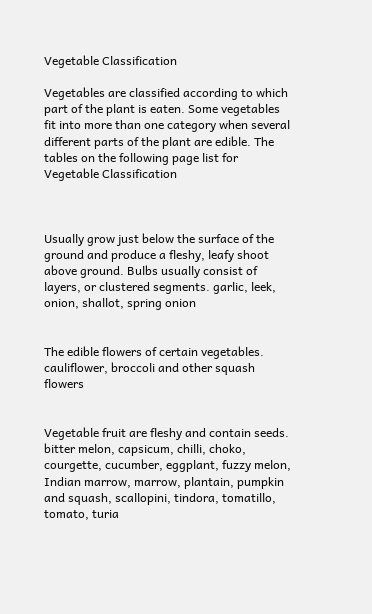Vegetable Classification

Vegetables are classified according to which part of the plant is eaten. Some vegetables fit into more than one category when several different parts of the plant are edible. The tables on the following page list for Vegetable Classification



Usually grow just below the surface of the ground and produce a fleshy, leafy shoot above ground. Bulbs usually consist of layers, or clustered segments. garlic, leek, onion, shallot, spring onion


The edible flowers of certain vegetables. cauliflower, broccoli and other squash flowers


Vegetable fruit are fleshy and contain seeds. bitter melon, capsicum, chilli, choko, courgette, cucumber, eggplant, fuzzy melon, Indian marrow, marrow, plantain, pumpkin and squash, scallopini, tindora, tomatillo, tomato, turia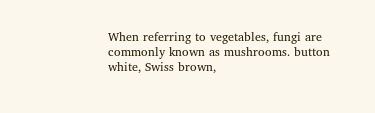When referring to vegetables, fungi are commonly known as mushrooms. button white, Swiss brown,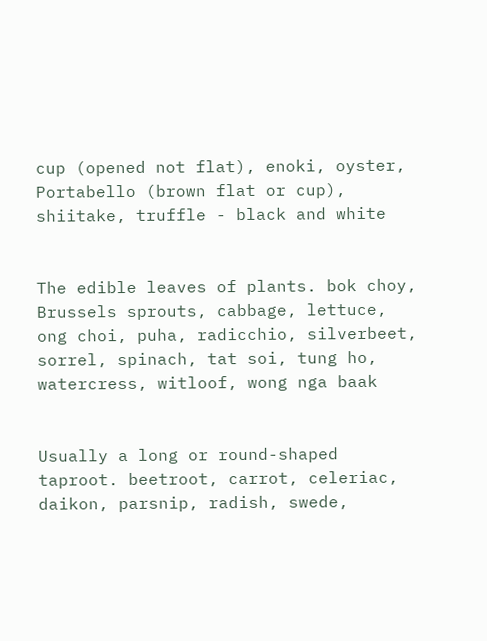cup (opened not flat), enoki, oyster, Portabello (brown flat or cup), shiitake, truffle - black and white


The edible leaves of plants. bok choy, Brussels sprouts, cabbage, lettuce, ong choi, puha, radicchio, silverbeet, sorrel, spinach, tat soi, tung ho, watercress, witloof, wong nga baak


Usually a long or round-shaped taproot. beetroot, carrot, celeriac, daikon, parsnip, radish, swede,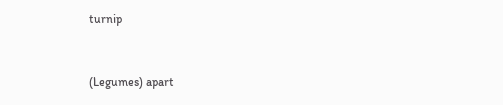turnip


(Legumes) apart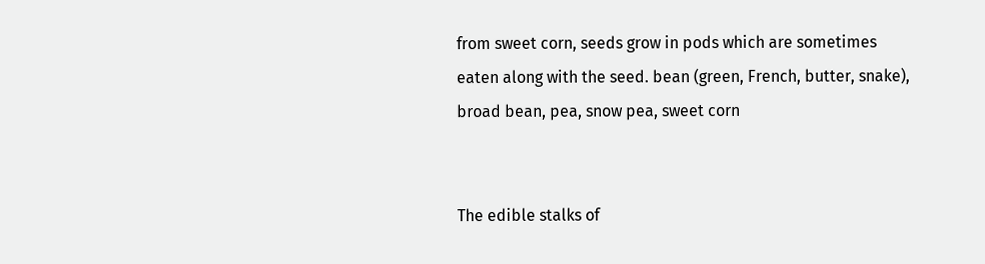from sweet corn, seeds grow in pods which are sometimes eaten along with the seed. bean (green, French, butter, snake), broad bean, pea, snow pea, sweet corn


The edible stalks of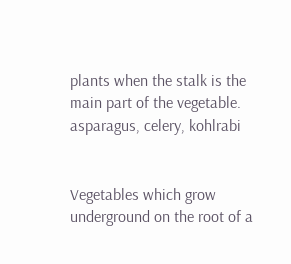plants when the stalk is the main part of the vegetable. asparagus, celery, kohlrabi


Vegetables which grow underground on the root of a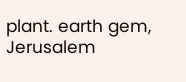plant. earth gem, Jerusalem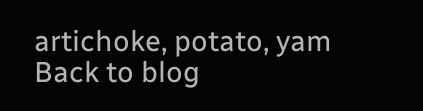artichoke, potato, yam
Back to blog